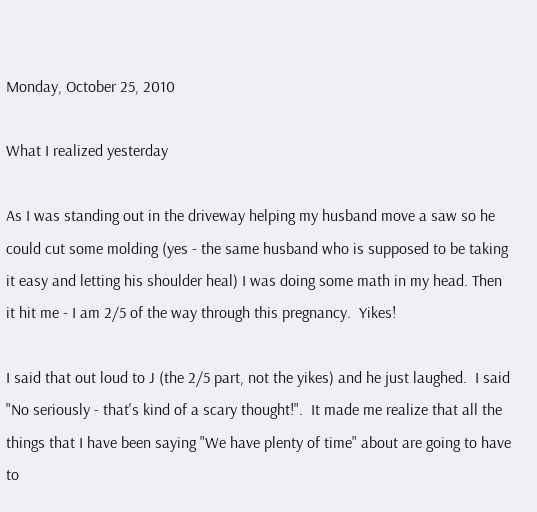Monday, October 25, 2010

What I realized yesterday

As I was standing out in the driveway helping my husband move a saw so he could cut some molding (yes - the same husband who is supposed to be taking it easy and letting his shoulder heal) I was doing some math in my head. Then it hit me - I am 2/5 of the way through this pregnancy.  Yikes!

I said that out loud to J (the 2/5 part, not the yikes) and he just laughed.  I said "No seriously - that's kind of a scary thought!".  It made me realize that all the things that I have been saying "We have plenty of time" about are going to have to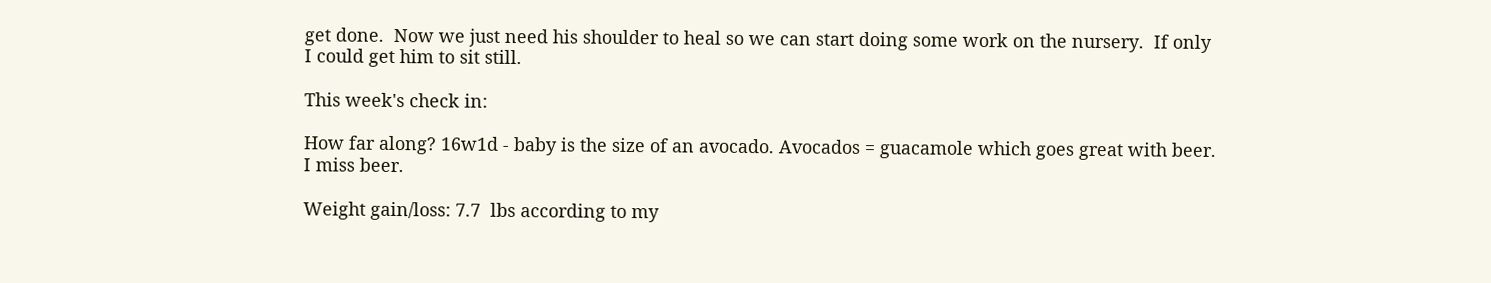get done.  Now we just need his shoulder to heal so we can start doing some work on the nursery.  If only I could get him to sit still.

This week's check in:

How far along? 16w1d - baby is the size of an avocado. Avocados = guacamole which goes great with beer. I miss beer.

Weight gain/loss: 7.7  lbs according to my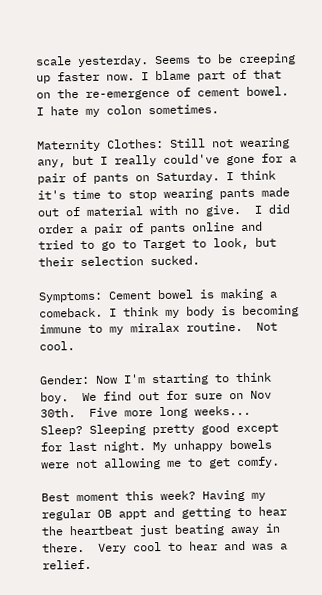scale yesterday. Seems to be creeping up faster now. I blame part of that on the re-emergence of cement bowel.  I hate my colon sometimes.

Maternity Clothes: Still not wearing any, but I really could've gone for a pair of pants on Saturday. I think it's time to stop wearing pants made out of material with no give.  I did order a pair of pants online and tried to go to Target to look, but their selection sucked.

Symptoms: Cement bowel is making a comeback. I think my body is becoming immune to my miralax routine.  Not cool.

Gender: Now I'm starting to think boy.  We find out for sure on Nov 30th.  Five more long weeks...
Sleep? Sleeping pretty good except for last night. My unhappy bowels were not allowing me to get comfy.

Best moment this week? Having my regular OB appt and getting to hear the heartbeat just beating away in there.  Very cool to hear and was a relief.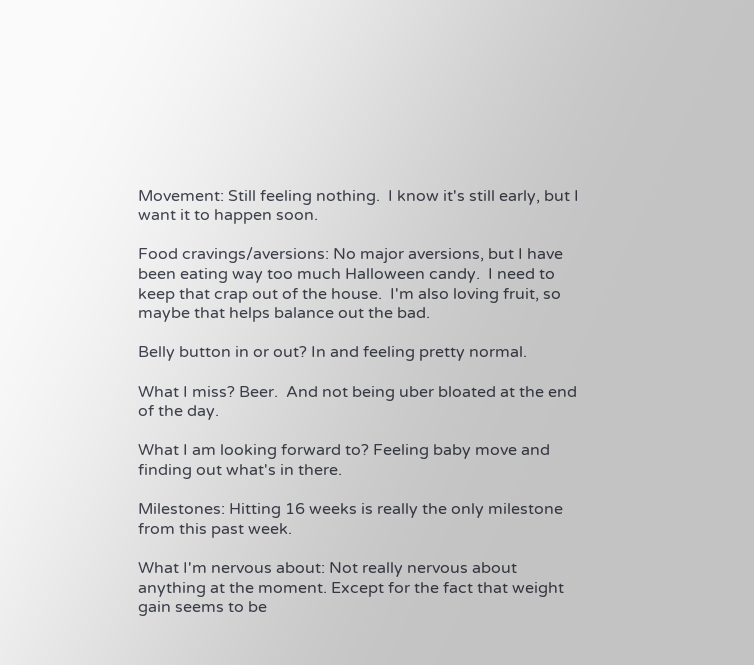Movement: Still feeling nothing.  I know it's still early, but I want it to happen soon.

Food cravings/aversions: No major aversions, but I have been eating way too much Halloween candy.  I need to keep that crap out of the house.  I'm also loving fruit, so maybe that helps balance out the bad.

Belly button in or out? In and feeling pretty normal.

What I miss? Beer.  And not being uber bloated at the end of the day.

What I am looking forward to? Feeling baby move and finding out what's in there.

Milestones: Hitting 16 weeks is really the only milestone from this past week.

What I'm nervous about: Not really nervous about anything at the moment. Except for the fact that weight gain seems to be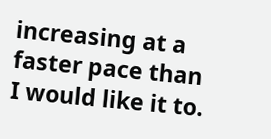increasing at a faster pace than I would like it to.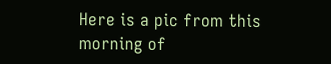Here is a pic from this morning of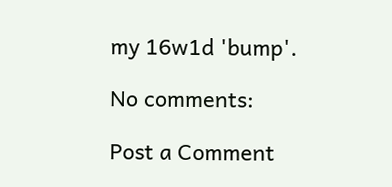my 16w1d 'bump'.

No comments:

Post a Comment